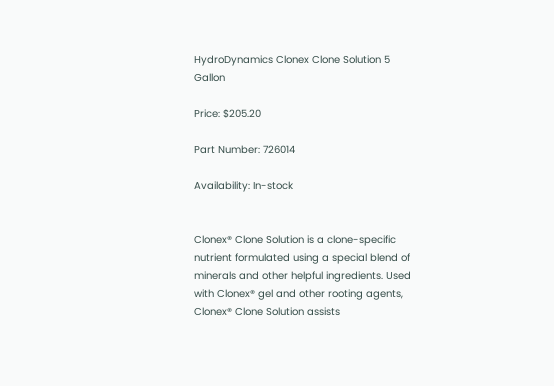HydroDynamics Clonex Clone Solution 5 Gallon

Price: $205.20

Part Number: 726014

Availability: In-stock


Clonex® Clone Solution is a clone-specific nutrient formulated using a special blend of minerals and other helpful ingredients. Used with Clonex® gel and other rooting agents, Clonex® Clone Solution assists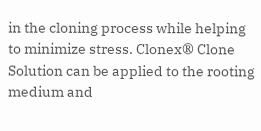in the cloning process while helping to minimize stress. Clonex® Clone Solution can be applied to the rooting medium and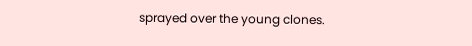sprayed over the young clones.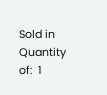Sold in Quantity of:  1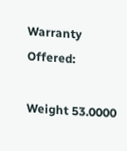Warranty Offered:

Weight 53.0000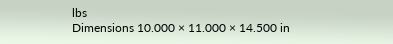lbs
Dimensions 10.000 × 11.000 × 14.500 in